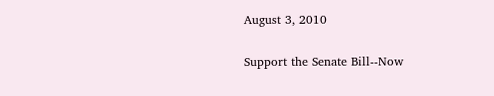August 3, 2010

Support the Senate Bill--Now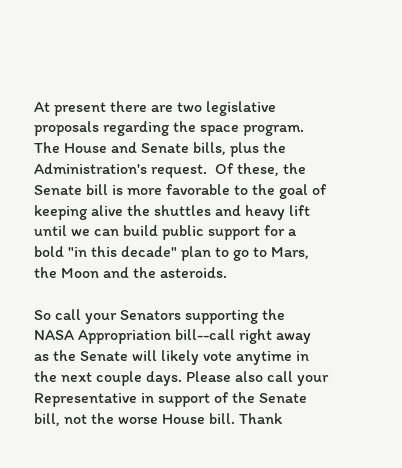At present there are two legislative proposals regarding the space program. The House and Senate bills, plus the Administration's request.  Of these, the Senate bill is more favorable to the goal of keeping alive the shuttles and heavy lift until we can build public support for a bold "in this decade" plan to go to Mars, the Moon and the asteroids.

So call your Senators supporting the NASA Appropriation bill--call right away as the Senate will likely vote anytime in the next couple days. Please also call your Representative in support of the Senate bill, not the worse House bill. Thank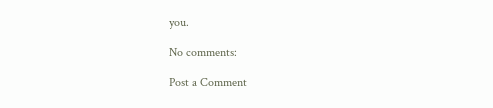you.

No comments:

Post a Comment